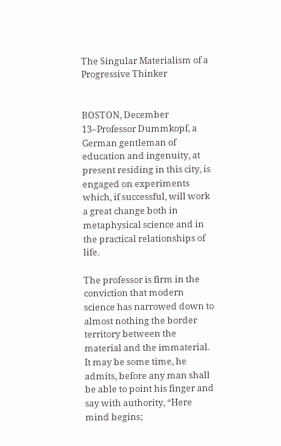The Singular Materialism of a Progressive Thinker


BOSTON, December 13–Professor Dummkopf, a German gentleman of education and ingenuity, at present residing in this city, is engaged on experiments which, if successful, will work a great change both in metaphysical science and in the practical relationships of life.

The professor is firm in the conviction that modern science has narrowed down to almost nothing the border territory between the material and the immaterial. It may be some time, he admits, before any man shall be able to point his finger and say with authority, “Here mind begins;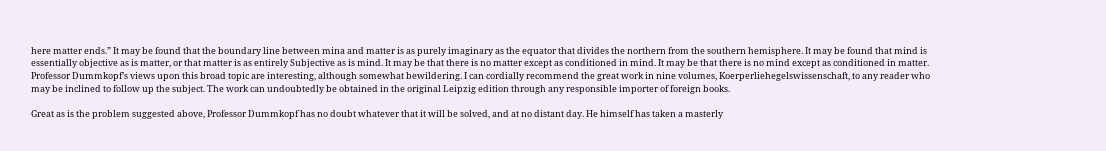here matter ends.” It may be found that the boundary line between mina and matter is as purely imaginary as the equator that divides the northern from the southern hemisphere. It may be found that mind is essentially objective as is matter, or that matter is as entirely Subjective as is mind. It may be that there is no matter except as conditioned in mind. It may be that there is no mind except as conditioned in matter. Professor Dummkopf’s views upon this broad topic are interesting, although somewhat bewildering. I can cordially recommend the great work in nine volumes, Koerperliehegelswissenschaft, to any reader who may be inclined to follow up the subject. The work can undoubtedly be obtained in the original Leipzig edition through any responsible importer of foreign books.

Great as is the problem suggested above, Professor Dummkopf has no doubt whatever that it will be solved, and at no distant day. He himself has taken a masterly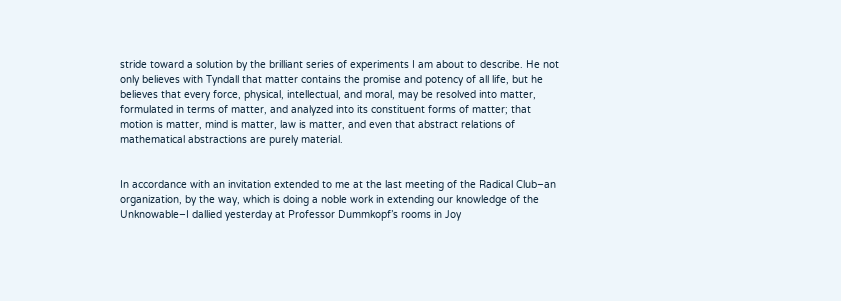stride toward a solution by the brilliant series of experiments I am about to describe. He not only believes with Tyndall that matter contains the promise and potency of all life, but he believes that every force, physical, intellectual, and moral, may be resolved into matter, formulated in terms of matter, and analyzed into its constituent forms of matter; that motion is matter, mind is matter, law is matter, and even that abstract relations of mathematical abstractions are purely material.


In accordance with an invitation extended to me at the last meeting of the Radical Club–an organization, by the way, which is doing a noble work in extending our knowledge of the Unknowable–I dallied yesterday at Professor Dummkopf’s rooms in Joy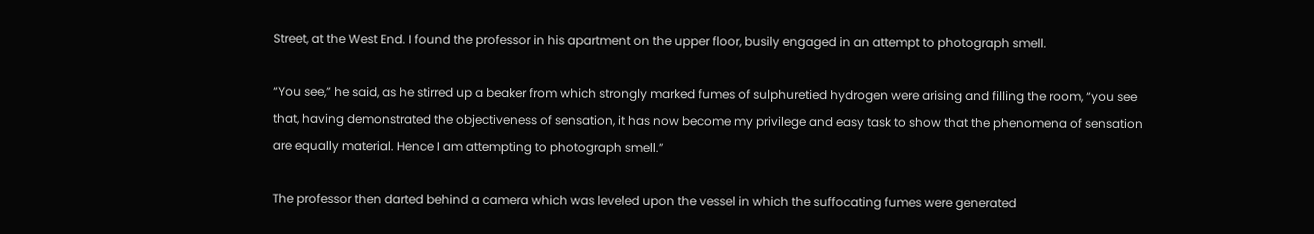Street, at the West End. I found the professor in his apartment on the upper floor, busily engaged in an attempt to photograph smell.

“You see,” he said, as he stirred up a beaker from which strongly marked fumes of sulphuretied hydrogen were arising and filling the room, “you see that, having demonstrated the objectiveness of sensation, it has now become my privilege and easy task to show that the phenomena of sensation are equally material. Hence I am attempting to photograph smell.”

The professor then darted behind a camera which was leveled upon the vessel in which the suffocating fumes were generated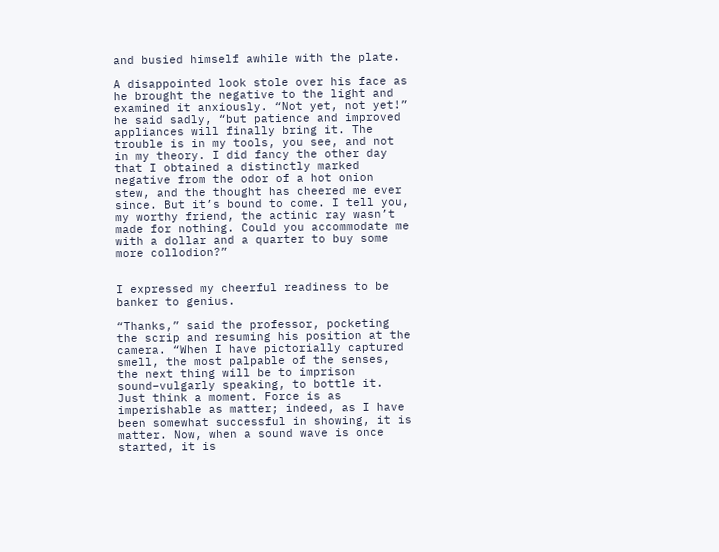and busied himself awhile with the plate.

A disappointed look stole over his face as he brought the negative to the light and examined it anxiously. “Not yet, not yet!” he said sadly, “but patience and improved appliances will finally bring it. The trouble is in my tools, you see, and not in my theory. I did fancy the other day that I obtained a distinctly marked negative from the odor of a hot onion stew, and the thought has cheered me ever since. But it’s bound to come. I tell you, my worthy friend, the actinic ray wasn’t made for nothing. Could you accommodate me with a dollar and a quarter to buy some more collodion?”


I expressed my cheerful readiness to be banker to genius.

“Thanks,” said the professor, pocketing the scrip and resuming his position at the camera. “When I have pictorially captured smell, the most palpable of the senses, the next thing will be to imprison sound–vulgarly speaking, to bottle it. Just think a moment. Force is as imperishable as matter; indeed, as I have been somewhat successful in showing, it is matter. Now, when a sound wave is once started, it is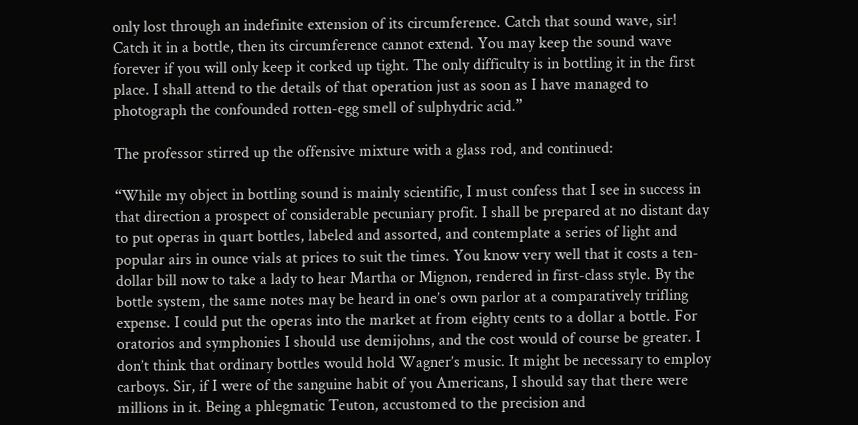only lost through an indefinite extension of its circumference. Catch that sound wave, sir! Catch it in a bottle, then its circumference cannot extend. You may keep the sound wave forever if you will only keep it corked up tight. The only difficulty is in bottling it in the first place. I shall attend to the details of that operation just as soon as I have managed to photograph the confounded rotten-egg smell of sulphydric acid.”

The professor stirred up the offensive mixture with a glass rod, and continued:

“While my object in bottling sound is mainly scientific, I must confess that I see in success in that direction a prospect of considerable pecuniary profit. I shall be prepared at no distant day to put operas in quart bottles, labeled and assorted, and contemplate a series of light and popular airs in ounce vials at prices to suit the times. You know very well that it costs a ten-dollar bill now to take a lady to hear Martha or Mignon, rendered in first-class style. By the bottle system, the same notes may be heard in one’s own parlor at a comparatively trifling expense. I could put the operas into the market at from eighty cents to a dollar a bottle. For oratorios and symphonies I should use demijohns, and the cost would of course be greater. I don’t think that ordinary bottles would hold Wagner’s music. It might be necessary to employ carboys. Sir, if I were of the sanguine habit of you Americans, I should say that there were millions in it. Being a phlegmatic Teuton, accustomed to the precision and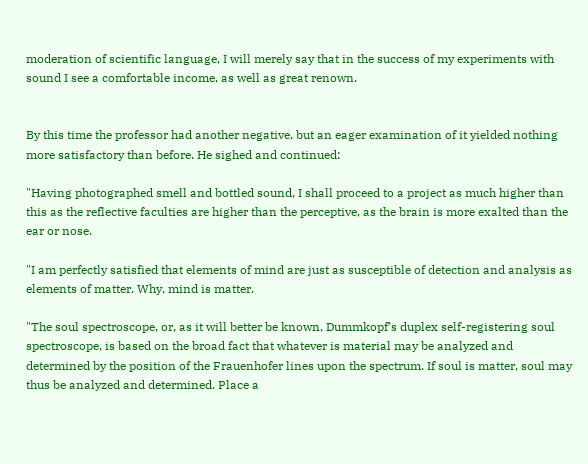moderation of scientific language, I will merely say that in the success of my experiments with sound I see a comfortable income, as well as great renown.


By this time the professor had another negative, but an eager examination of it yielded nothing more satisfactory than before. He sighed and continued:

"Having photographed smell and bottled sound, I shall proceed to a project as much higher than this as the reflective faculties are higher than the perceptive, as the brain is more exalted than the ear or nose.

"I am perfectly satisfied that elements of mind are just as susceptible of detection and analysis as elements of matter. Why, mind is matter.

"The soul spectroscope, or, as it will better be known, Dummkopf’s duplex self-registering soul spectroscope, is based on the broad fact that whatever is material may be analyzed and determined by the position of the Frauenhofer lines upon the spectrum. If soul is matter, soul may thus be analyzed and determined. Place a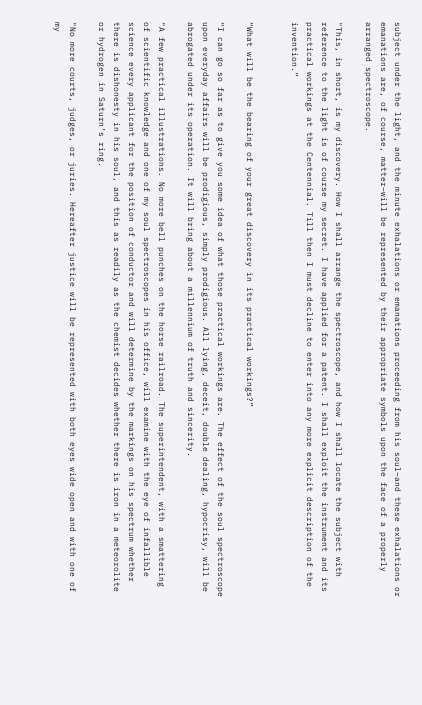subject under the light, and the minute exhalations or emanations proceeding from his soul–and these exhalations or emanations are, of course, matter–will be represented by their appropriate symbols upon the face of a properly arranged spectroscope.

"This, in short, is my discovery. How I shall arrange the spectroscope, and how I shall locate the subject with reference to the light is of course my secret. I have applied for a patent. I shall exploit the instrument and its practical workings at the Centennial. Till then I must decline to enter into any more explicit description of the invention.”


“What will be the bearing of your great discovery in its practical workings?”

“I can go so far as to give you some idea of what those practical workings are. The effect of the soul spectroscope upon everyday affairs will be prodigious, simply prodigious. All lying, deceit, double dealing, hypocrisy, will be abrogated under its operation. It will bring about a millennium of truth and sincerity.

"A few practical illustrations. No more bell punches on the horse railroad. The superintendent, with a smattering of scientific knowledge and one of my soul spectroscopes in his office, will examine with the eye of infallible science every applicant for the position of conductor and will determine by the markings on his spectrum whether there is dishonesty in his soul, and this as readily as the chemist decides whether there is iron in a meteorolite or hydrogen in Saturn’s ring.

"No more courts, judges, or juries. Hereafter justice will be represented with both eyes wide open and with one of my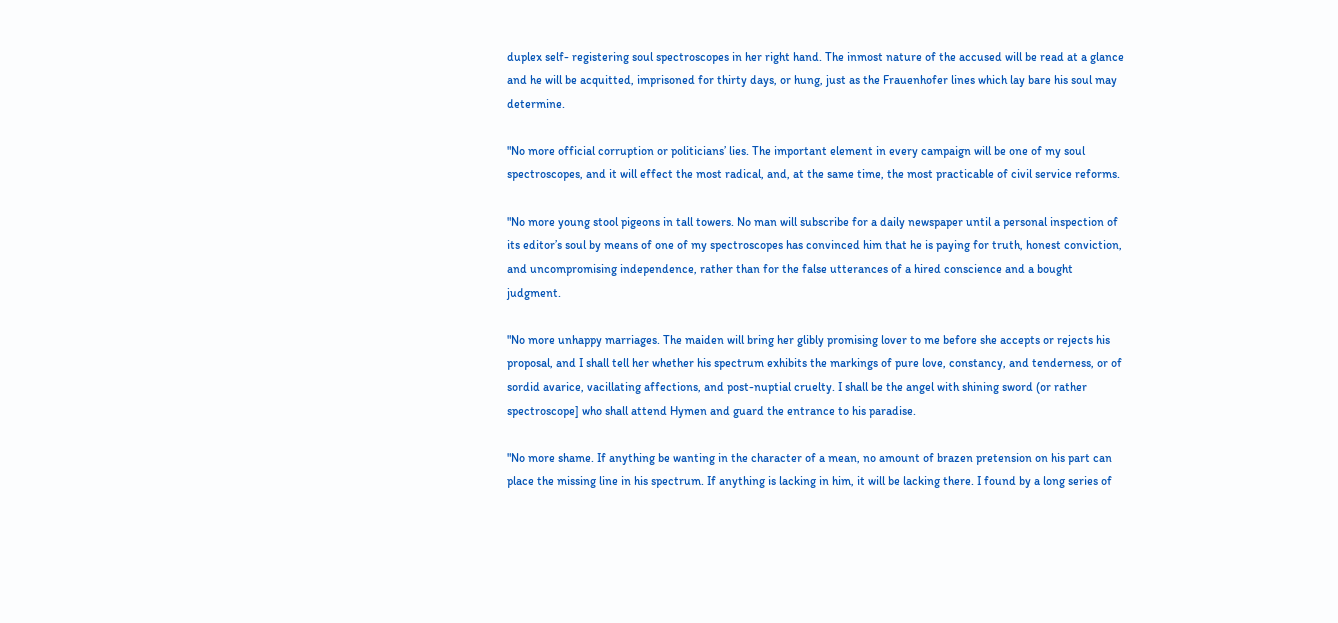duplex self- registering soul spectroscopes in her right hand. The inmost nature of the accused will be read at a glance and he will be acquitted, imprisoned for thirty days, or hung, just as the Frauenhofer lines which lay bare his soul may determine.

"No more official corruption or politicians’ lies. The important element in every campaign will be one of my soul spectroscopes, and it will effect the most radical, and, at the same time, the most practicable of civil service reforms.

"No more young stool pigeons in tall towers. No man will subscribe for a daily newspaper until a personal inspection of its editor’s soul by means of one of my spectroscopes has convinced him that he is paying for truth, honest conviction, and uncompromising independence, rather than for the false utterances of a hired conscience and a bought judgment.

"No more unhappy marriages. The maiden will bring her glibly promising lover to me before she accepts or rejects his proposal, and I shall tell her whether his spectrum exhibits the markings of pure love, constancy, and tenderness, or of sordid avarice, vacillating affections, and post-nuptial cruelty. I shall be the angel with shining sword (or rather spectroscope] who shall attend Hymen and guard the entrance to his paradise.

"No more shame. If anything be wanting in the character of a mean, no amount of brazen pretension on his part can place the missing line in his spectrum. If anything is lacking in him, it will be lacking there. I found by a long series of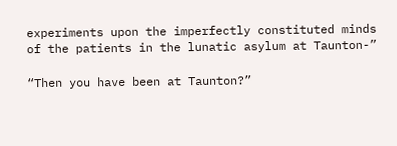experiments upon the imperfectly constituted minds of the patients in the lunatic asylum at Taunton-”

“Then you have been at Taunton?”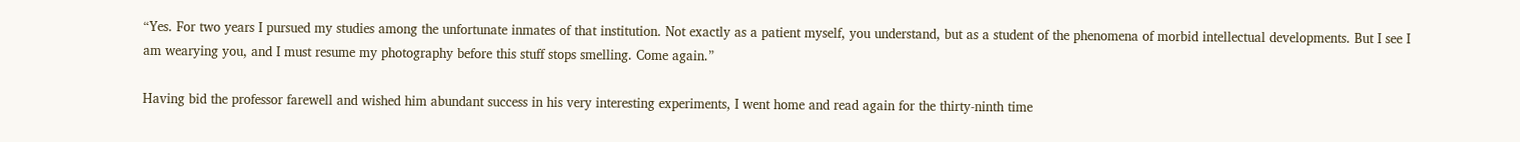“Yes. For two years I pursued my studies among the unfortunate inmates of that institution. Not exactly as a patient myself, you understand, but as a student of the phenomena of morbid intellectual developments. But I see I am wearying you, and I must resume my photography before this stuff stops smelling. Come again.”

Having bid the professor farewell and wished him abundant success in his very interesting experiments, I went home and read again for the thirty-ninth time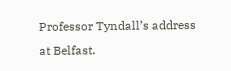Professor Tyndall’s address at Belfast.